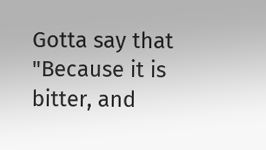Gotta say that "Because it is bitter, and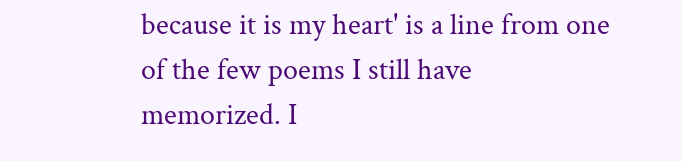because it is my heart' is a line from one of the few poems I still have memorized. I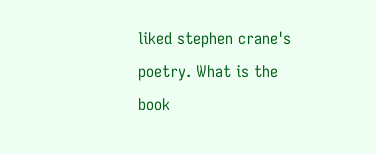liked stephen crane's poetry. What is the book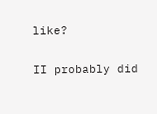like?

II probably did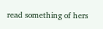read something of hers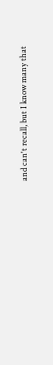and can't recall, but I know many that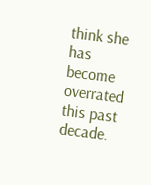think she has become overrated this past decade.